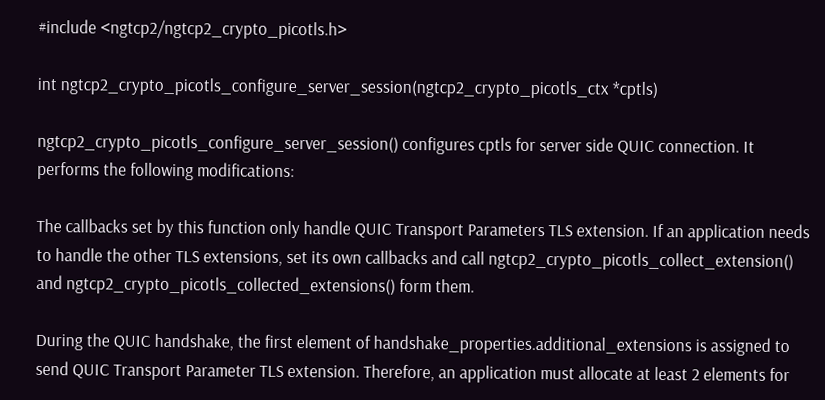#include <ngtcp2/ngtcp2_crypto_picotls.h>

int ngtcp2_crypto_picotls_configure_server_session(ngtcp2_crypto_picotls_ctx *cptls)

ngtcp2_crypto_picotls_configure_server_session() configures cptls for server side QUIC connection. It performs the following modifications:

The callbacks set by this function only handle QUIC Transport Parameters TLS extension. If an application needs to handle the other TLS extensions, set its own callbacks and call ngtcp2_crypto_picotls_collect_extension() and ngtcp2_crypto_picotls_collected_extensions() form them.

During the QUIC handshake, the first element of handshake_properties.additional_extensions is assigned to send QUIC Transport Parameter TLS extension. Therefore, an application must allocate at least 2 elements for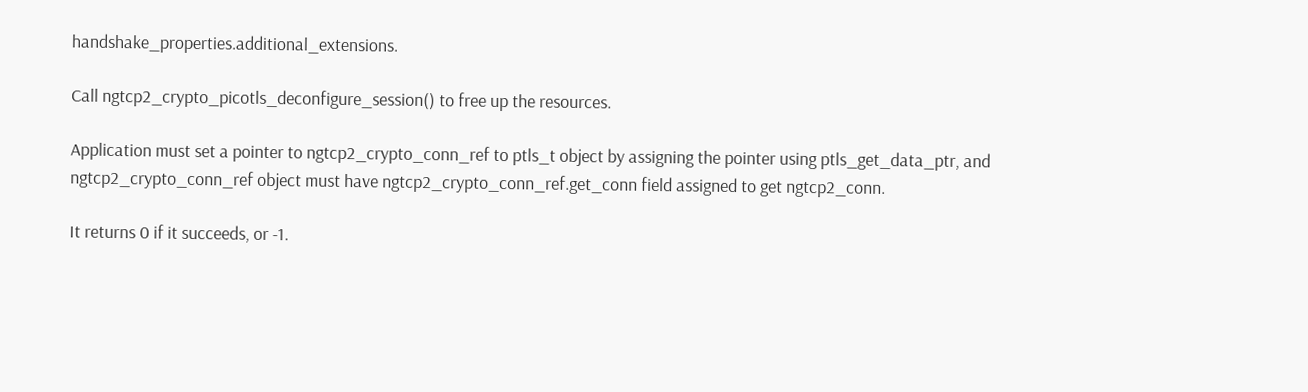handshake_properties.additional_extensions.

Call ngtcp2_crypto_picotls_deconfigure_session() to free up the resources.

Application must set a pointer to ngtcp2_crypto_conn_ref to ptls_t object by assigning the pointer using ptls_get_data_ptr, and ngtcp2_crypto_conn_ref object must have ngtcp2_crypto_conn_ref.get_conn field assigned to get ngtcp2_conn.

It returns 0 if it succeeds, or -1.